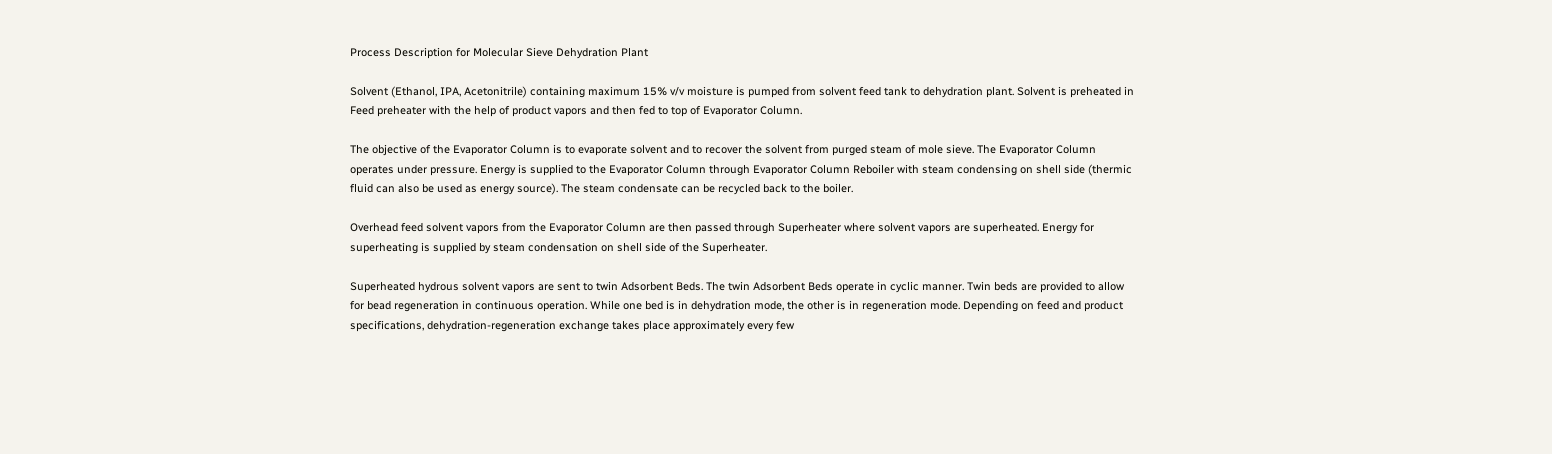Process Description for Molecular Sieve Dehydration Plant

Solvent (Ethanol, IPA, Acetonitrile) containing maximum 15% v/v moisture is pumped from solvent feed tank to dehydration plant. Solvent is preheated in Feed preheater with the help of product vapors and then fed to top of Evaporator Column.

The objective of the Evaporator Column is to evaporate solvent and to recover the solvent from purged steam of mole sieve. The Evaporator Column operates under pressure. Energy is supplied to the Evaporator Column through Evaporator Column Reboiler with steam condensing on shell side (thermic fluid can also be used as energy source). The steam condensate can be recycled back to the boiler.

Overhead feed solvent vapors from the Evaporator Column are then passed through Superheater where solvent vapors are superheated. Energy for superheating is supplied by steam condensation on shell side of the Superheater.

Superheated hydrous solvent vapors are sent to twin Adsorbent Beds. The twin Adsorbent Beds operate in cyclic manner. Twin beds are provided to allow for bead regeneration in continuous operation. While one bed is in dehydration mode, the other is in regeneration mode. Depending on feed and product specifications, dehydration-regeneration exchange takes place approximately every few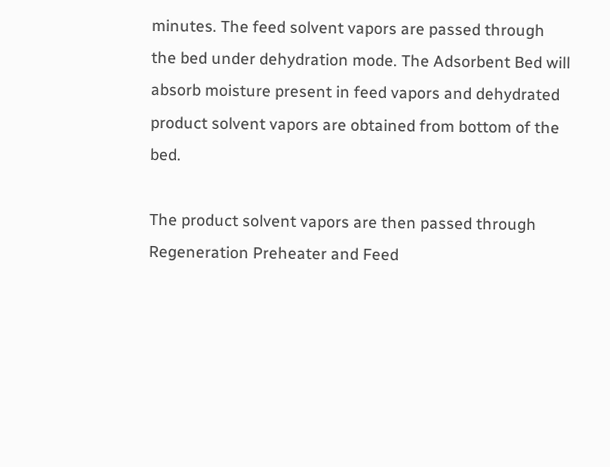minutes. The feed solvent vapors are passed through the bed under dehydration mode. The Adsorbent Bed will absorb moisture present in feed vapors and dehydrated product solvent vapors are obtained from bottom of the bed.

The product solvent vapors are then passed through Regeneration Preheater and Feed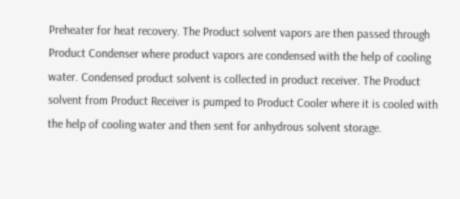Preheater for heat recovery. The Product solvent vapors are then passed through Product Condenser where product vapors are condensed with the help of cooling water. Condensed product solvent is collected in product receiver. The Product solvent from Product Receiver is pumped to Product Cooler where it is cooled with the help of cooling water and then sent for anhydrous solvent storage.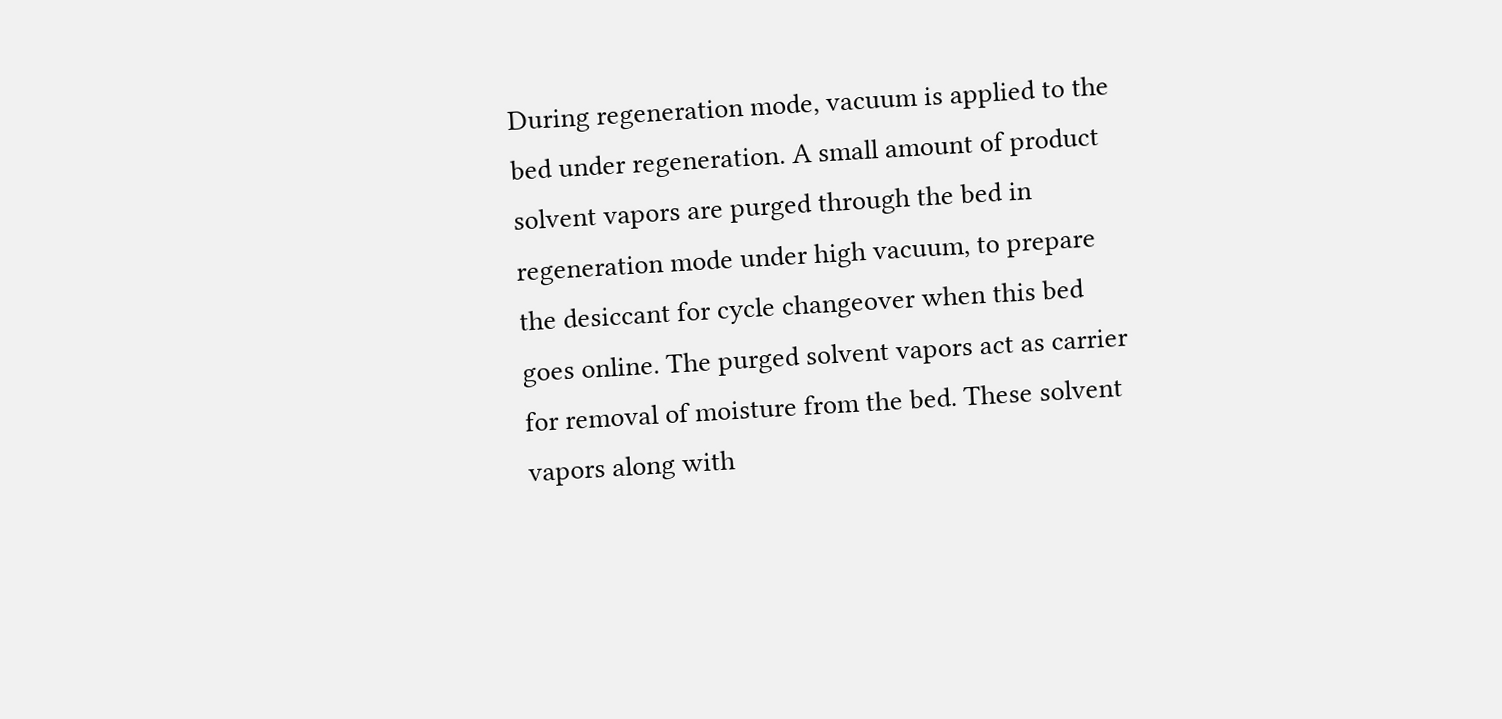During regeneration mode, vacuum is applied to the bed under regeneration. A small amount of product solvent vapors are purged through the bed in regeneration mode under high vacuum, to prepare the desiccant for cycle changeover when this bed goes online. The purged solvent vapors act as carrier for removal of moisture from the bed. These solvent vapors along with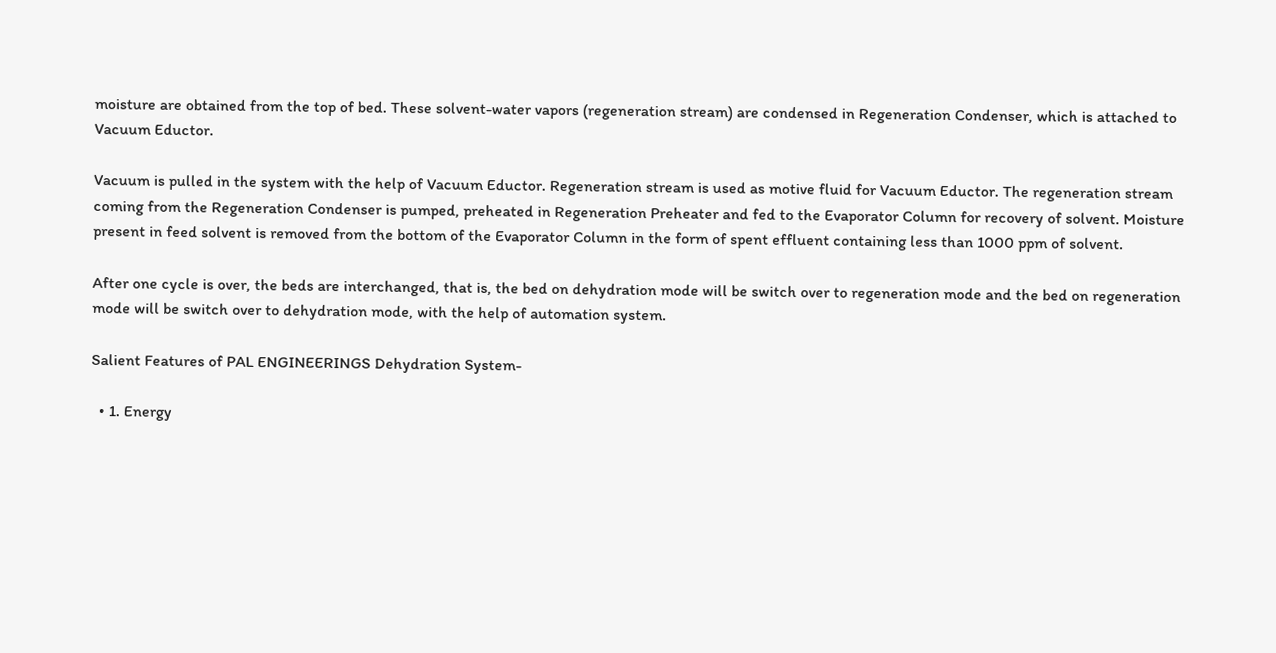moisture are obtained from the top of bed. These solvent-water vapors (regeneration stream) are condensed in Regeneration Condenser, which is attached to Vacuum Eductor.

Vacuum is pulled in the system with the help of Vacuum Eductor. Regeneration stream is used as motive fluid for Vacuum Eductor. The regeneration stream coming from the Regeneration Condenser is pumped, preheated in Regeneration Preheater and fed to the Evaporator Column for recovery of solvent. Moisture present in feed solvent is removed from the bottom of the Evaporator Column in the form of spent effluent containing less than 1000 ppm of solvent.

After one cycle is over, the beds are interchanged, that is, the bed on dehydration mode will be switch over to regeneration mode and the bed on regeneration mode will be switch over to dehydration mode, with the help of automation system.

Salient Features of PAL ENGINEERINGS Dehydration System-

  • 1. Energy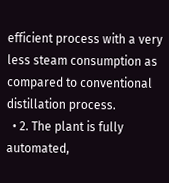efficient process with a very less steam consumption as compared to conventional distillation process.
  • 2. The plant is fully automated,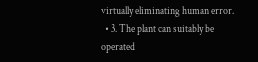virtually eliminating human error.
  • 3. The plant can suitably be operated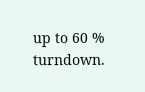up to 60 % turndown.